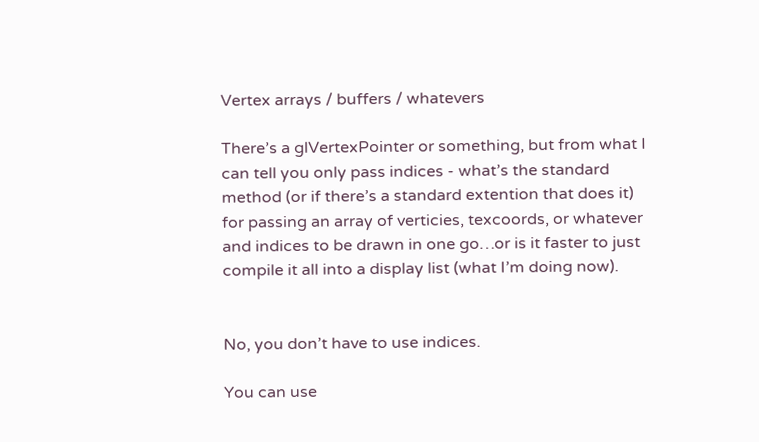Vertex arrays / buffers / whatevers

There’s a glVertexPointer or something, but from what I can tell you only pass indices - what’s the standard method (or if there’s a standard extention that does it) for passing an array of verticies, texcoords, or whatever and indices to be drawn in one go…or is it faster to just compile it all into a display list (what I’m doing now).


No, you don’t have to use indices.

You can use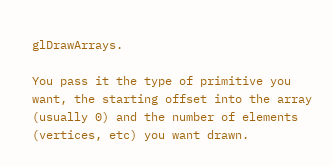glDrawArrays.

You pass it the type of primitive you want, the starting offset into the array (usually 0) and the number of elements (vertices, etc) you want drawn.